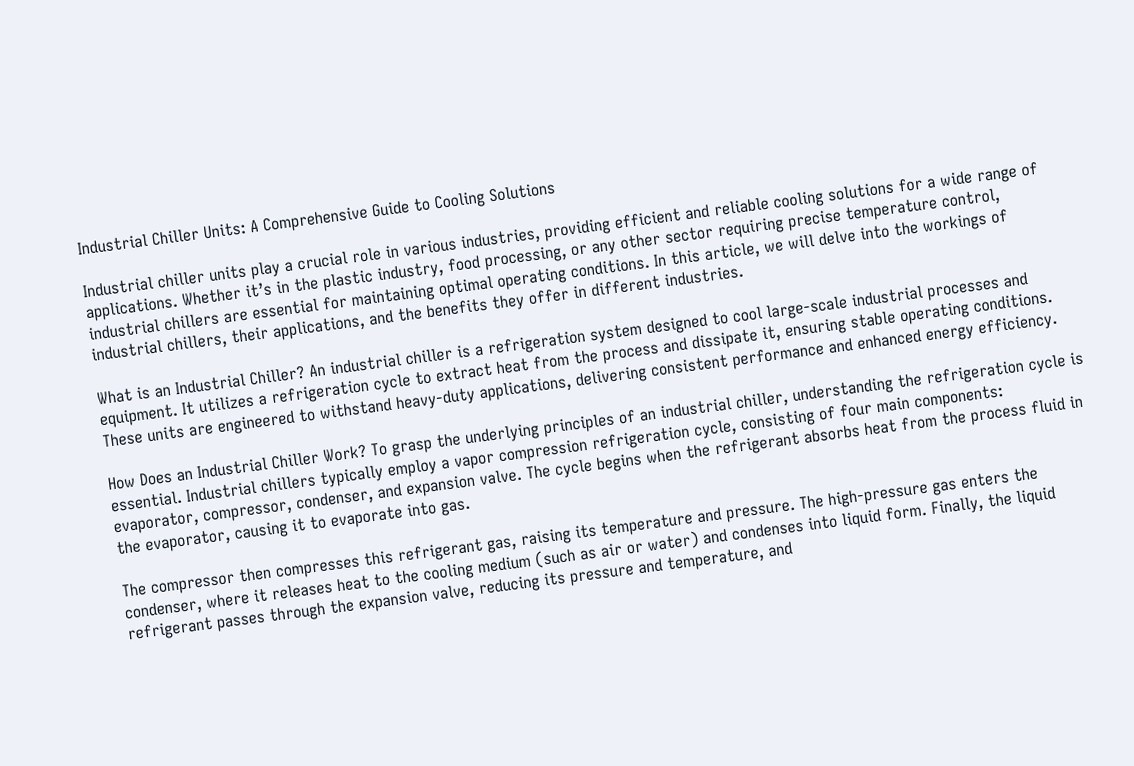Industrial Chiller Units: A Comprehensive Guide to Cooling Solutions

Industrial chiller units play a crucial role in various industries, providing efficient and reliable cooling solutions for a wide range of applications. Whether it’s in the plastic industry, food processing, or any other sector requiring precise temperature control, industrial chillers are essential for maintaining optimal operating conditions. In this article, we will delve into the workings of industrial chillers, their applications, and the benefits they offer in different industries.

What is an Industrial Chiller? An industrial chiller is a refrigeration system designed to cool large-scale industrial processes and equipment. It utilizes a refrigeration cycle to extract heat from the process and dissipate it, ensuring stable operating conditions. These units are engineered to withstand heavy-duty applications, delivering consistent performance and enhanced energy efficiency.

How Does an Industrial Chiller Work? To grasp the underlying principles of an industrial chiller, understanding the refrigeration cycle is essential. Industrial chillers typically employ a vapor compression refrigeration cycle, consisting of four main components: evaporator, compressor, condenser, and expansion valve. The cycle begins when the refrigerant absorbs heat from the process fluid in the evaporator, causing it to evaporate into gas.

The compressor then compresses this refrigerant gas, raising its temperature and pressure. The high-pressure gas enters the condenser, where it releases heat to the cooling medium (such as air or water) and condenses into liquid form. Finally, the liquid refrigerant passes through the expansion valve, reducing its pressure and temperature, and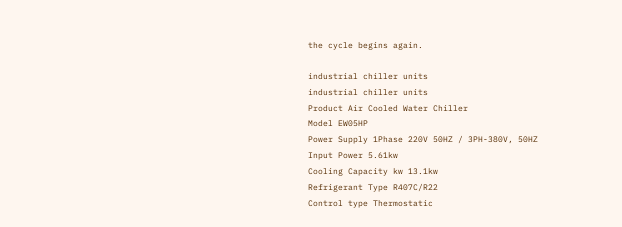the cycle begins again.

industrial chiller units
industrial chiller units
Product Air Cooled Water Chiller
Model EW05HP
Power Supply 1Phase 220V 50HZ / 3PH-380V, 50HZ
Input Power 5.61kw
Cooling Capacity kw 13.1kw
Refrigerant Type R407C/R22
Control type Thermostatic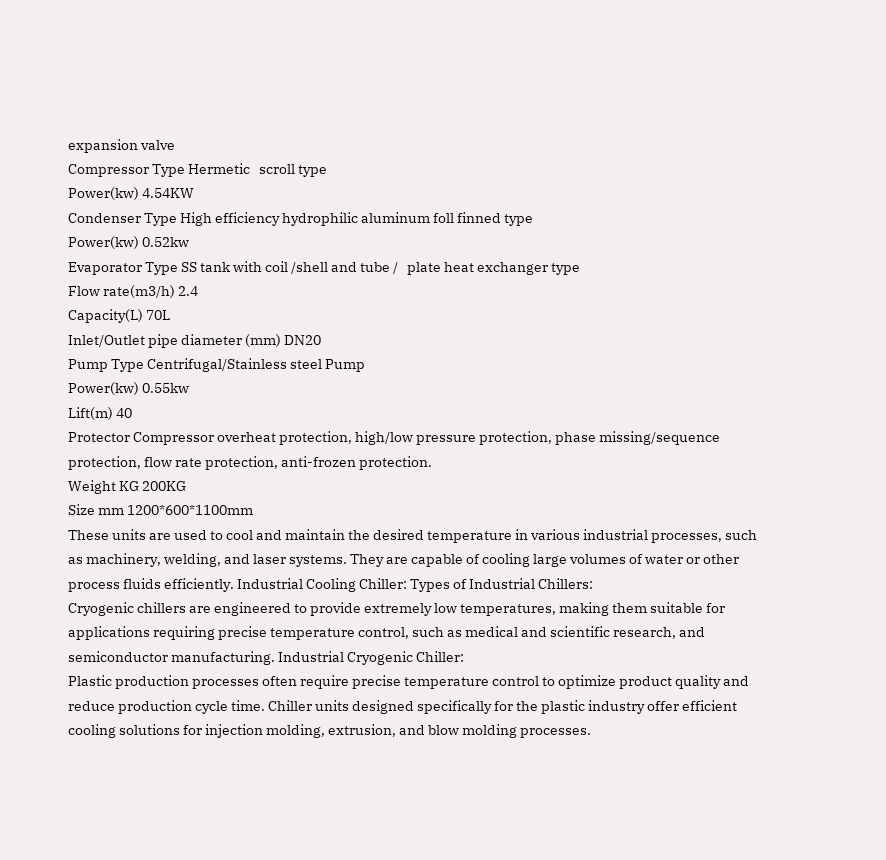expansion valve
Compressor Type Hermetic   scroll type
Power(kw) 4.54KW
Condenser Type High efficiency hydrophilic aluminum foll finned type
Power(kw) 0.52kw
Evaporator Type SS tank with coil /shell and tube /   plate heat exchanger type
Flow rate(m3/h) 2.4
Capacity(L) 70L
Inlet/Outlet pipe diameter (mm) DN20
Pump Type Centrifugal/Stainless steel Pump
Power(kw) 0.55kw
Lift(m) 40
Protector Compressor overheat protection, high/low pressure protection, phase missing/sequence protection, flow rate protection, anti-frozen protection.
Weight KG 200KG
Size mm 1200*600*1100mm
These units are used to cool and maintain the desired temperature in various industrial processes, such as machinery, welding, and laser systems. They are capable of cooling large volumes of water or other process fluids efficiently. Industrial Cooling Chiller: Types of Industrial Chillers:
Cryogenic chillers are engineered to provide extremely low temperatures, making them suitable for applications requiring precise temperature control, such as medical and scientific research, and semiconductor manufacturing. Industrial Cryogenic Chiller:
Plastic production processes often require precise temperature control to optimize product quality and reduce production cycle time. Chiller units designed specifically for the plastic industry offer efficient cooling solutions for injection molding, extrusion, and blow molding processes.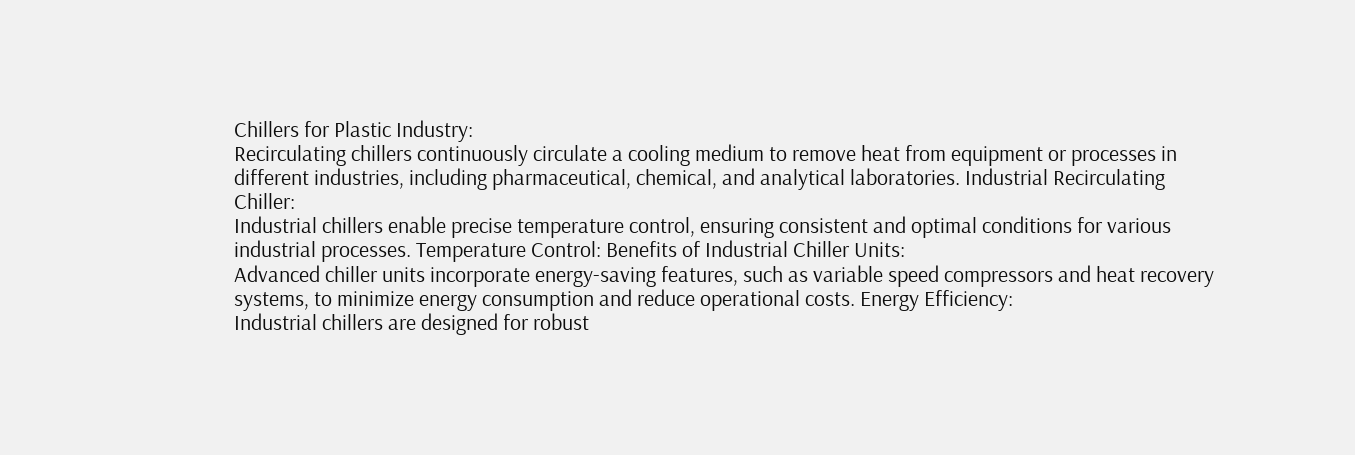Chillers for Plastic Industry:
Recirculating chillers continuously circulate a cooling medium to remove heat from equipment or processes in different industries, including pharmaceutical, chemical, and analytical laboratories. Industrial Recirculating Chiller:
Industrial chillers enable precise temperature control, ensuring consistent and optimal conditions for various industrial processes. Temperature Control: Benefits of Industrial Chiller Units:
Advanced chiller units incorporate energy-saving features, such as variable speed compressors and heat recovery systems, to minimize energy consumption and reduce operational costs. Energy Efficiency:
Industrial chillers are designed for robust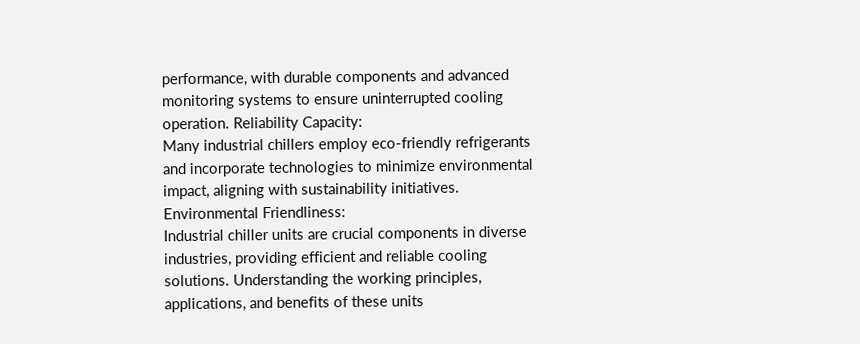performance, with durable components and advanced monitoring systems to ensure uninterrupted cooling operation. Reliability Capacity:
Many industrial chillers employ eco-friendly refrigerants and incorporate technologies to minimize environmental impact, aligning with sustainability initiatives. Environmental Friendliness:
Industrial chiller units are crucial components in diverse industries, providing efficient and reliable cooling solutions. Understanding the working principles, applications, and benefits of these units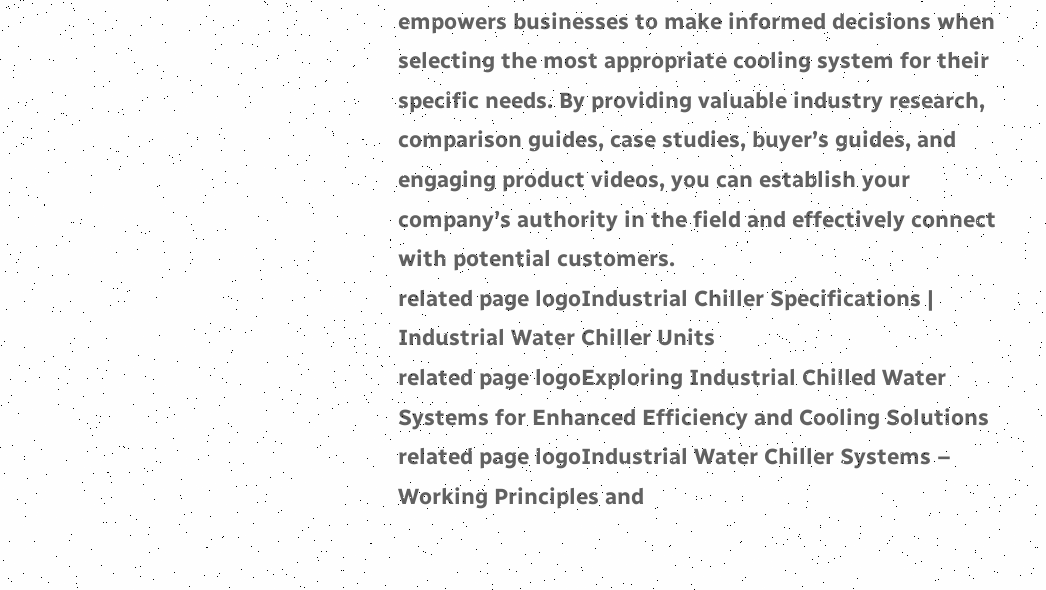empowers businesses to make informed decisions when selecting the most appropriate cooling system for their specific needs. By providing valuable industry research, comparison guides, case studies, buyer’s guides, and engaging product videos, you can establish your company’s authority in the field and effectively connect with potential customers.
related page logoIndustrial Chiller Specifications | Industrial Water Chiller Units
related page logoExploring Industrial Chilled Water Systems for Enhanced Efficiency and Cooling Solutions
related page logoIndustrial Water Chiller Systems – Working Principles and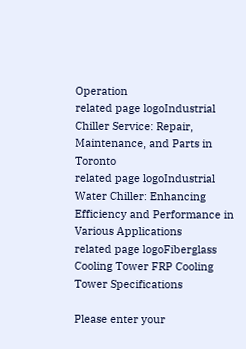Operation
related page logoIndustrial Chiller Service: Repair, Maintenance, and Parts in Toronto
related page logoIndustrial Water Chiller: Enhancing Efficiency and Performance in Various Applications
related page logoFiberglass Cooling Tower FRP Cooling Tower Specifications

Please enter your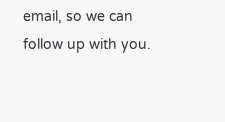email, so we can follow up with you.